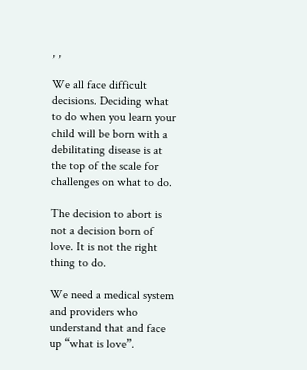, ,

We all face difficult decisions. Deciding what to do when you learn your child will be born with a debilitating disease is at the top of the scale for challenges on what to do.

The decision to abort is not a decision born of love. It is not the right thing to do.

We need a medical system and providers who understand that and face up “what is love”.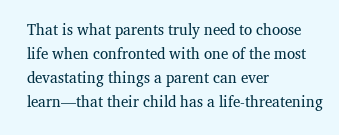That is what parents truly need to choose life when confronted with one of the most devastating things a parent can ever learn—that their child has a life-threatening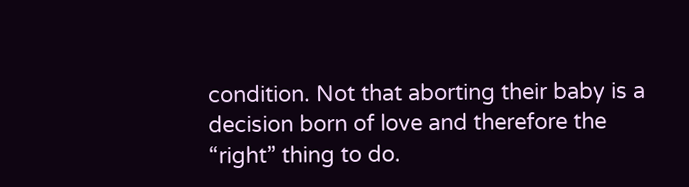condition. Not that aborting their baby is a decision born of love and therefore the “right” thing to do.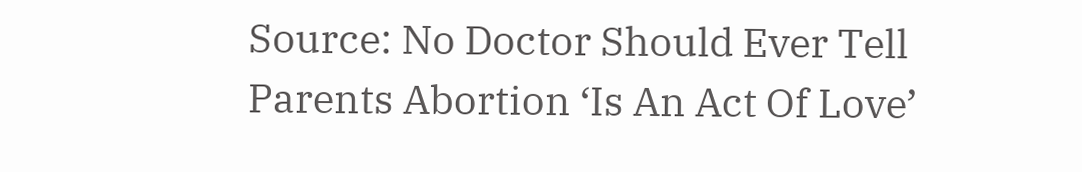Source: No Doctor Should Ever Tell Parents Abortion ‘Is An Act Of Love’